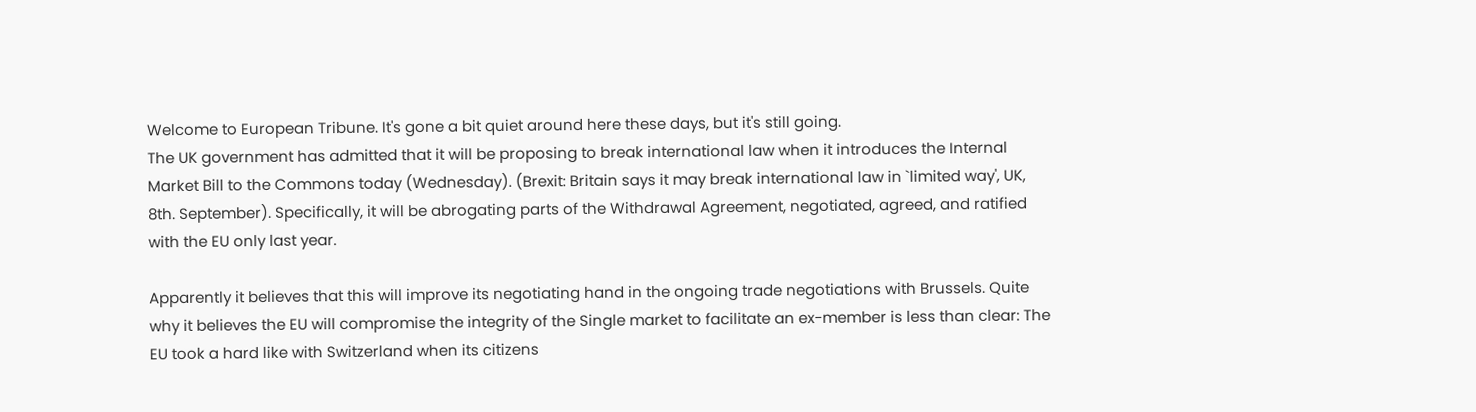Welcome to European Tribune. It's gone a bit quiet around here these days, but it's still going.
The UK government has admitted that it will be proposing to break international law when it introduces the Internal Market Bill to the Commons today (Wednesday). (Brexit: Britain says it may break international law in `limited way', UK, 8th. September). Specifically, it will be abrogating parts of the Withdrawal Agreement, negotiated, agreed, and ratified with the EU only last year.

Apparently it believes that this will improve its negotiating hand in the ongoing trade negotiations with Brussels. Quite why it believes the EU will compromise the integrity of the Single market to facilitate an ex-member is less than clear: The EU took a hard like with Switzerland when its citizens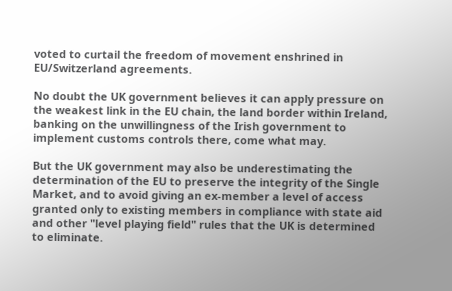voted to curtail the freedom of movement enshrined in EU/Switzerland agreements.

No doubt the UK government believes it can apply pressure on the weakest link in the EU chain, the land border within Ireland, banking on the unwillingness of the Irish government to implement customs controls there, come what may.

But the UK government may also be underestimating the determination of the EU to preserve the integrity of the Single Market, and to avoid giving an ex-member a level of access granted only to existing members in compliance with state aid and other "level playing field" rules that the UK is determined to eliminate.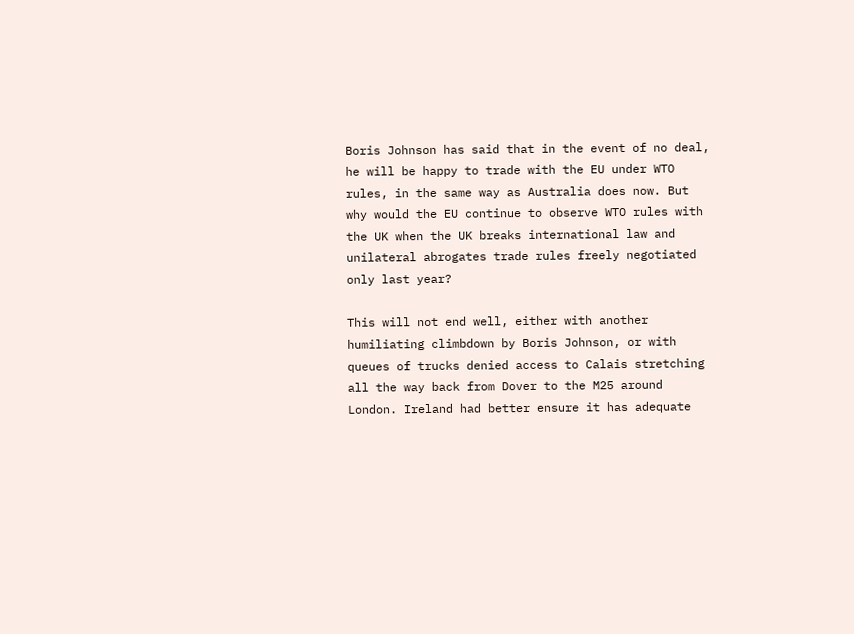Boris Johnson has said that in the event of no deal, he will be happy to trade with the EU under WTO rules, in the same way as Australia does now. But why would the EU continue to observe WTO rules with the UK when the UK breaks international law and unilateral abrogates trade rules freely negotiated only last year?

This will not end well, either with another humiliating climbdown by Boris Johnson, or with queues of trucks denied access to Calais stretching all the way back from Dover to the M25 around London. Ireland had better ensure it has adequate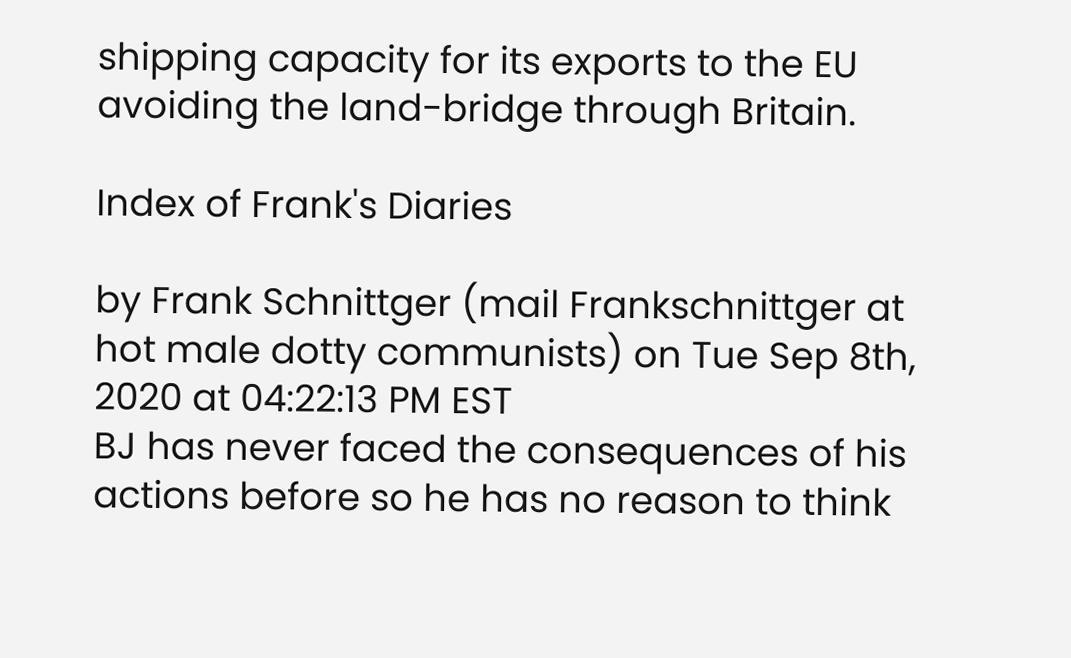shipping capacity for its exports to the EU avoiding the land-bridge through Britain.

Index of Frank's Diaries

by Frank Schnittger (mail Frankschnittger at hot male dotty communists) on Tue Sep 8th, 2020 at 04:22:13 PM EST
BJ has never faced the consequences of his actions before so he has no reason to think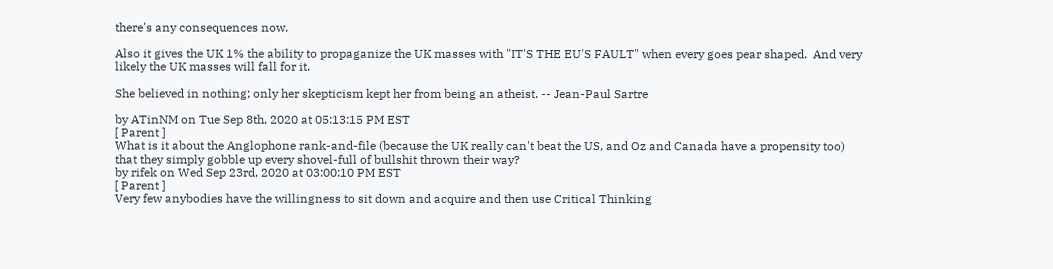there's any consequences now.

Also it gives the UK 1% the ability to propaganize the UK masses with "IT'S THE EU'S FAULT" when every goes pear shaped.  And very likely the UK masses will fall for it.

She believed in nothing; only her skepticism kept her from being an atheist. -- Jean-Paul Sartre

by ATinNM on Tue Sep 8th, 2020 at 05:13:15 PM EST
[ Parent ]
What is it about the Anglophone rank-and-file (because the UK really can't beat the US, and Oz and Canada have a propensity too) that they simply gobble up every shovel-full of bullshit thrown their way?
by rifek on Wed Sep 23rd, 2020 at 03:00:10 PM EST
[ Parent ]
Very few anybodies have the willingness to sit down and acquire and then use Critical Thinking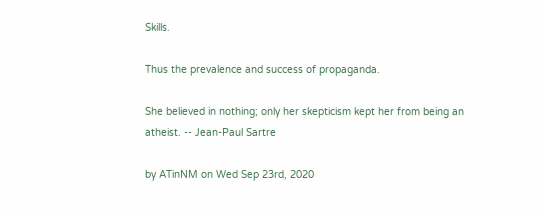Skills.

Thus the prevalence and success of propaganda.

She believed in nothing; only her skepticism kept her from being an atheist. -- Jean-Paul Sartre

by ATinNM on Wed Sep 23rd, 2020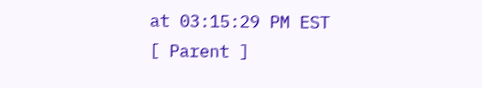at 03:15:29 PM EST
[ Parent ]